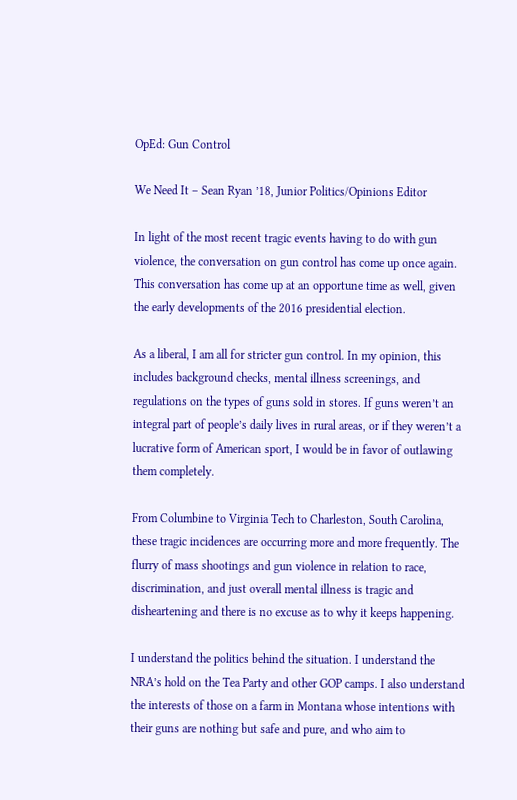OpEd: Gun Control

We Need It – Sean Ryan ’18, Junior Politics/Opinions Editor

In light of the most recent tragic events having to do with gun violence, the conversation on gun control has come up once again. This conversation has come up at an opportune time as well, given the early developments of the 2016 presidential election.

As a liberal, I am all for stricter gun control. In my opinion, this includes background checks, mental illness screenings, and regulations on the types of guns sold in stores. If guns weren’t an integral part of people’s daily lives in rural areas, or if they weren’t a lucrative form of American sport, I would be in favor of outlawing them completely.

From Columbine to Virginia Tech to Charleston, South Carolina, these tragic incidences are occurring more and more frequently. The flurry of mass shootings and gun violence in relation to race, discrimination, and just overall mental illness is tragic and disheartening and there is no excuse as to why it keeps happening.

I understand the politics behind the situation. I understand the NRA’s hold on the Tea Party and other GOP camps. I also understand the interests of those on a farm in Montana whose intentions with their guns are nothing but safe and pure, and who aim to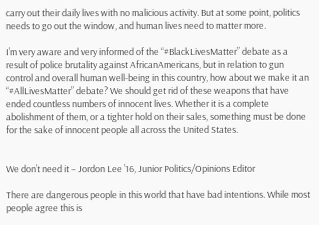carry out their daily lives with no malicious activity. But at some point, politics needs to go out the window, and human lives need to matter more.

I’m very aware and very informed of the “#BlackLivesMatter” debate as a result of police brutality against AfricanAmericans, but in relation to gun control and overall human well-being in this country, how about we make it an “#AllLivesMatter” debate? We should get rid of these weapons that have ended countless numbers of innocent lives. Whether it is a complete abolishment of them, or a tighter hold on their sales, something must be done for the sake of innocent people all across the United States.


We don’t need it – Jordon Lee ’16, Junior Politics/Opinions Editor

There are dangerous people in this world that have bad intentions. While most people agree this is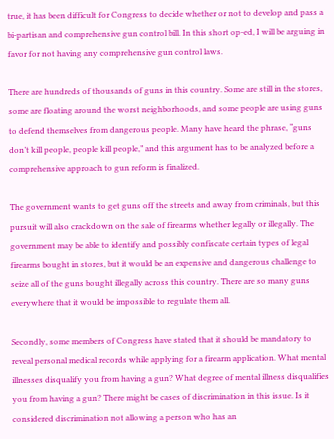true, it has been difficult for Congress to decide whether or not to develop and pass a bi-partisan and comprehensive gun control bill. In this short op-ed, I will be arguing in favor for not having any comprehensive gun control laws.

There are hundreds of thousands of guns in this country. Some are still in the stores, some are floating around the worst neighborhoods, and some people are using guns to defend themselves from dangerous people. Many have heard the phrase, “guns don’t kill people, people kill people,” and this argument has to be analyzed before a comprehensive approach to gun reform is finalized.

The government wants to get guns off the streets and away from criminals, but this pursuit will also crackdown on the sale of firearms whether legally or illegally. The government may be able to identify and possibly confiscate certain types of legal firearms bought in stores, but it would be an expensive and dangerous challenge to seize all of the guns bought illegally across this country. There are so many guns everywhere that it would be impossible to regulate them all.

Secondly, some members of Congress have stated that it should be mandatory to reveal personal medical records while applying for a firearm application. What mental illnesses disqualify you from having a gun? What degree of mental illness disqualifies you from having a gun? There might be cases of discrimination in this issue. Is it considered discrimination not allowing a person who has an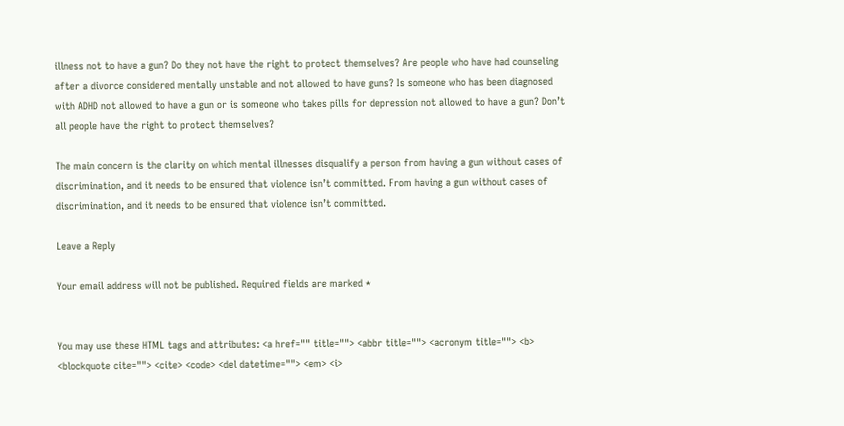illness not to have a gun? Do they not have the right to protect themselves? Are people who have had counseling after a divorce considered mentally unstable and not allowed to have guns? Is someone who has been diagnosed with ADHD not allowed to have a gun or is someone who takes pills for depression not allowed to have a gun? Don’t all people have the right to protect themselves?

The main concern is the clarity on which mental illnesses disqualify a person from having a gun without cases of discrimination, and it needs to be ensured that violence isn’t committed. From having a gun without cases of discrimination, and it needs to be ensured that violence isn’t committed.

Leave a Reply

Your email address will not be published. Required fields are marked *


You may use these HTML tags and attributes: <a href="" title=""> <abbr title=""> <acronym title=""> <b> <blockquote cite=""> <cite> <code> <del datetime=""> <em> <i>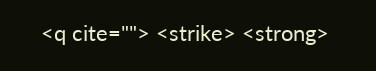<q cite=""> <strike> <strong>